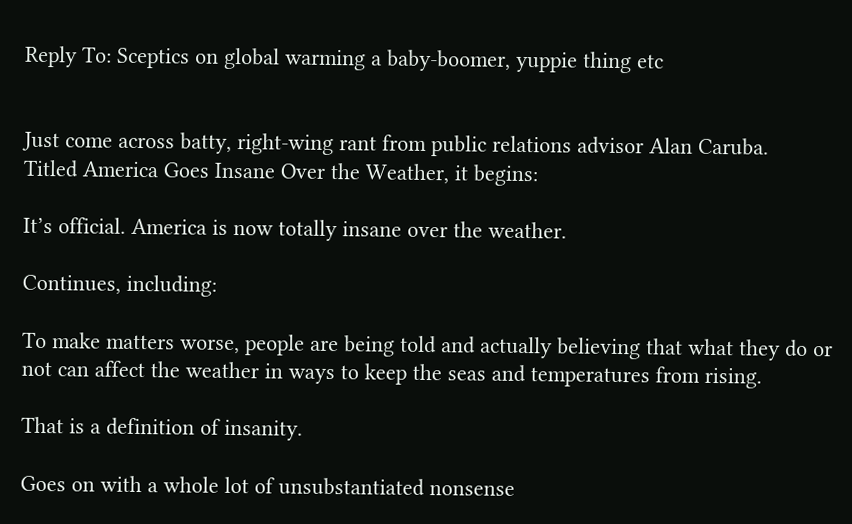Reply To: Sceptics on global warming a baby-boomer, yuppie thing etc


Just come across batty, right-wing rant from public relations advisor Alan Caruba.
Titled America Goes Insane Over the Weather, it begins:

It’s official. America is now totally insane over the weather.

Continues, including:

To make matters worse, people are being told and actually believing that what they do or not can affect the weather in ways to keep the seas and temperatures from rising.

That is a definition of insanity.

Goes on with a whole lot of unsubstantiated nonsense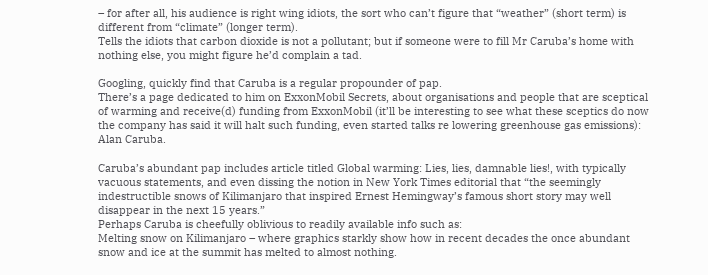– for after all, his audience is right wing idiots, the sort who can’t figure that “weather” (short term) is different from “climate” (longer term).
Tells the idiots that carbon dioxide is not a pollutant; but if someone were to fill Mr Caruba’s home with nothing else, you might figure he’d complain a tad.

Googling, quickly find that Caruba is a regular propounder of pap.
There’s a page dedicated to him on ExxonMobil Secrets, about organisations and people that are sceptical of warming and receive(d) funding from ExxonMobil (it’ll be interesting to see what these sceptics do now the company has said it will halt such funding, even started talks re lowering greenhouse gas emissions): Alan Caruba.

Caruba’s abundant pap includes article titled Global warming: Lies, lies, damnable lies!, with typically vacuous statements, and even dissing the notion in New York Times editorial that “the seemingly indestructible snows of Kilimanjaro that inspired Ernest Hemingway’s famous short story may well disappear in the next 15 years.”
Perhaps Caruba is cheefully oblivious to readily available info such as:
Melting snow on Kilimanjaro – where graphics starkly show how in recent decades the once abundant snow and ice at the summit has melted to almost nothing.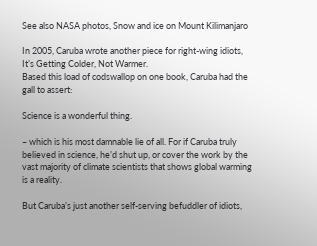See also NASA photos, Snow and ice on Mount Kilimanjaro

In 2005, Caruba wrote another piece for right-wing idiots, It’s Getting Colder, Not Warmer.
Based this load of codswallop on one book, Caruba had the gall to assert:

Science is a wonderful thing.

– which is his most damnable lie of all. For if Caruba truly believed in science, he’d shut up, or cover the work by the vast majority of climate scientists that shows global warming is a reality.

But Caruba’s just another self-serving befuddler of idiots,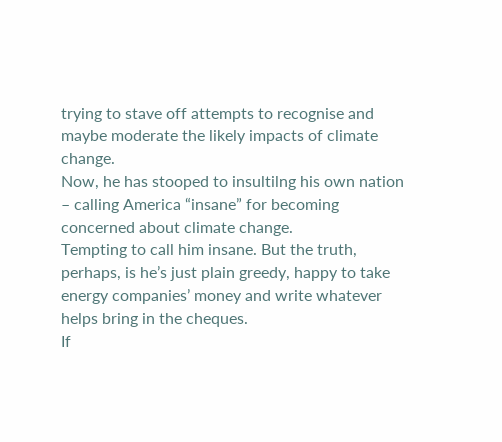trying to stave off attempts to recognise and maybe moderate the likely impacts of climate change.
Now, he has stooped to insultilng his own nation – calling America “insane” for becoming concerned about climate change.
Tempting to call him insane. But the truth, perhaps, is he’s just plain greedy, happy to take energy companies’ money and write whatever helps bring in the cheques.
If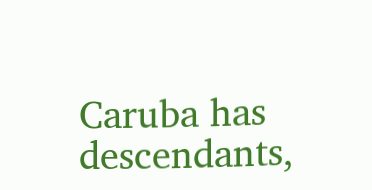Caruba has descendants,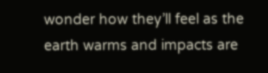wonder how they’ll feel as the earth warms and impacts are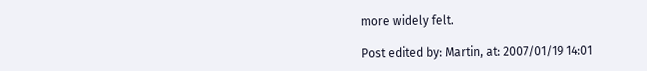more widely felt.

Post edited by: Martin, at: 2007/01/19 14:01